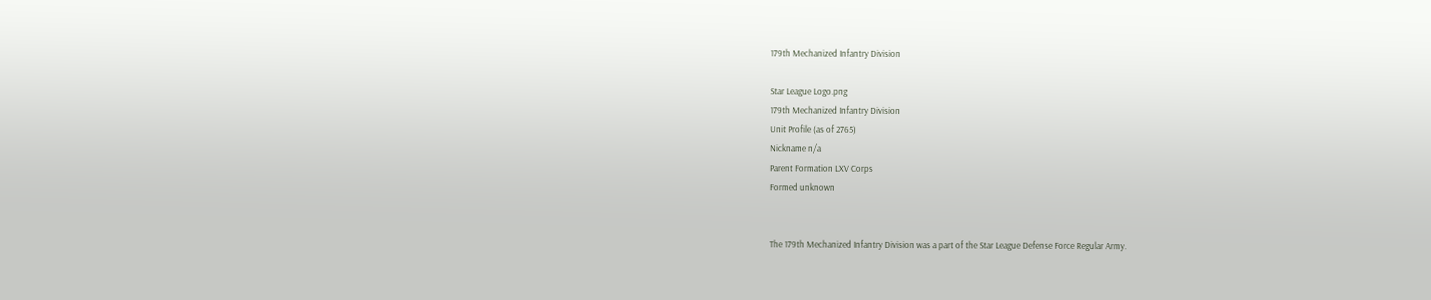179th Mechanized Infantry Division

Star League Logo.png
179th Mechanized Infantry Division
Unit Profile (as of 2765)
Nickname n/a
Parent Formation LXV Corps
Formed unknown


The 179th Mechanized Infantry Division was a part of the Star League Defense Force Regular Army.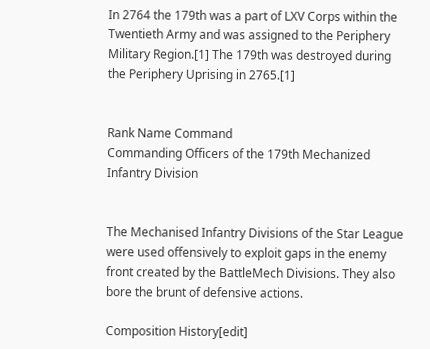In 2764 the 179th was a part of LXV Corps within the Twentieth Army and was assigned to the Periphery Military Region.[1] The 179th was destroyed during the Periphery Uprising in 2765.[1]


Rank Name Command
Commanding Officers of the 179th Mechanized Infantry Division


The Mechanised Infantry Divisions of the Star League were used offensively to exploit gaps in the enemy front created by the BattleMech Divisions. They also bore the brunt of defensive actions.

Composition History[edit]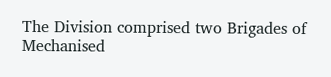The Division comprised two Brigades of Mechanised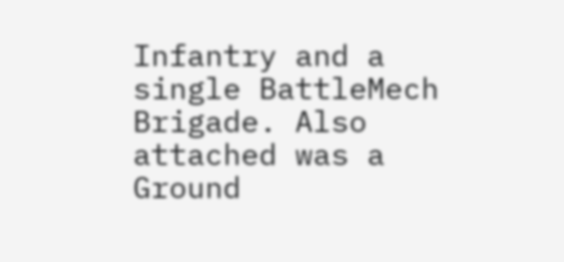Infantry and a single BattleMech Brigade. Also attached was a Ground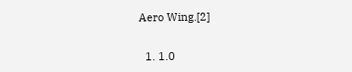Aero Wing.[2]


  1. 1.0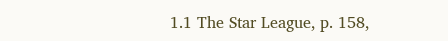1.1 The Star League, p. 158,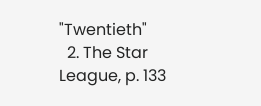"Twentieth"
  2. The Star League, p. 133